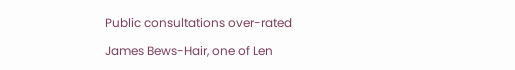Public consultations over-rated

James Bews-Hair, one of Len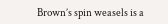Brown’s spin weasels is a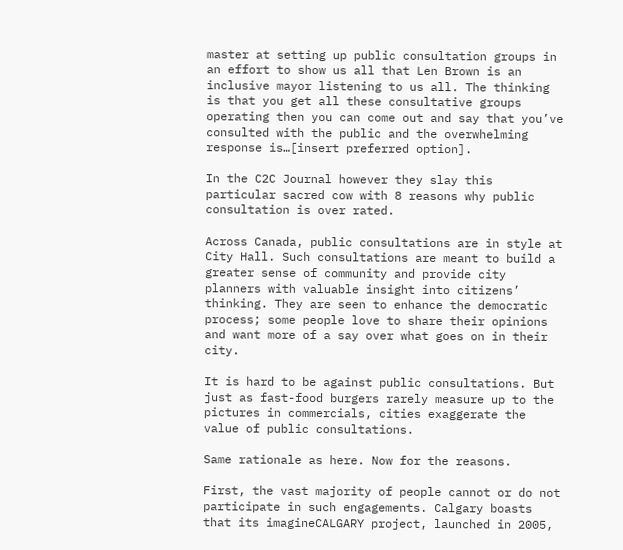master at setting up public consultation groups in an effort to show us all that Len Brown is an inclusive mayor listening to us all. The thinking is that you get all these consultative groups operating then you can come out and say that you’ve consulted with the public and the overwhelming response is…[insert preferred option].

In the C2C Journal however they slay this particular sacred cow with 8 reasons why public consultation is over rated.

Across Canada, public consultations are in style at City Hall. Such consultations are meant to build a greater sense of community and provide city planners with valuable insight into citizens’ thinking. They are seen to enhance the democratic process; some people love to share their opinions and want more of a say over what goes on in their city.

It is hard to be against public consultations. But just as fast-food burgers rarely measure up to the pictures in commercials, cities exaggerate the value of public consultations.

Same rationale as here. Now for the reasons.

First, the vast majority of people cannot or do not participate in such engagements. Calgary boasts that its imagineCALGARY project, launched in 2005,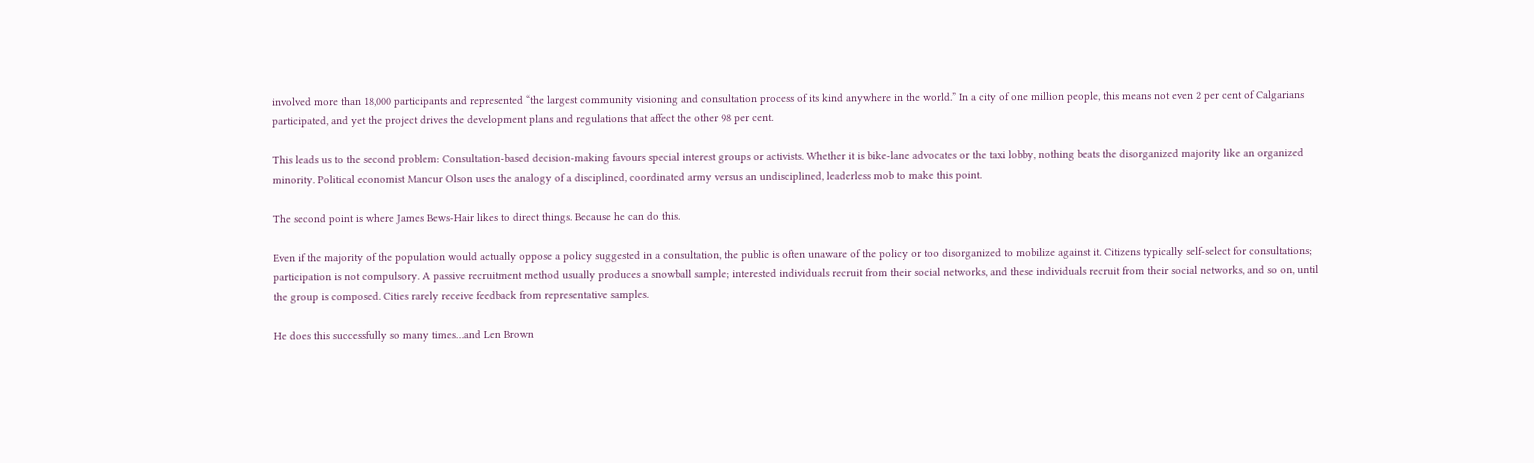involved more than 18,000 participants and represented “the largest community visioning and consultation process of its kind anywhere in the world.” In a city of one million people, this means not even 2 per cent of Calgarians participated, and yet the project drives the development plans and regulations that affect the other 98 per cent.

This leads us to the second problem: Consultation-based decision-making favours special interest groups or activists. Whether it is bike-lane advocates or the taxi lobby, nothing beats the disorganized majority like an organized minority. Political economist Mancur Olson uses the analogy of a disciplined, coordinated army versus an undisciplined, leaderless mob to make this point.

The second point is where James Bews-Hair likes to direct things. Because he can do this.

Even if the majority of the population would actually oppose a policy suggested in a consultation, the public is often unaware of the policy or too disorganized to mobilize against it. Citizens typically self-select for consultations; participation is not compulsory. A passive recruitment method usually produces a snowball sample; interested individuals recruit from their social networks, and these individuals recruit from their social networks, and so on, until the group is composed. Cities rarely receive feedback from representative samples.

He does this successfully so many times…and Len Brown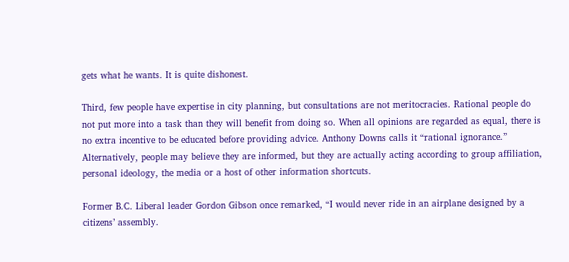gets what he wants. It is quite dishonest.

Third, few people have expertise in city planning, but consultations are not meritocracies. Rational people do not put more into a task than they will benefit from doing so. When all opinions are regarded as equal, there is no extra incentive to be educated before providing advice. Anthony Downs calls it “rational ignorance.” Alternatively, people may believe they are informed, but they are actually acting according to group affiliation, personal ideology, the media or a host of other information shortcuts.

Former B.C. Liberal leader Gordon Gibson once remarked, “I would never ride in an airplane designed by a citizens’ assembly.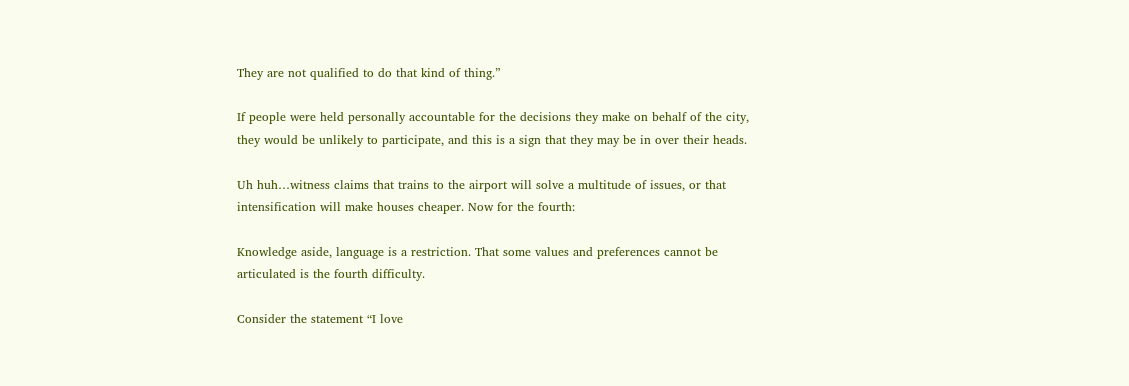They are not qualified to do that kind of thing.”

If people were held personally accountable for the decisions they make on behalf of the city, they would be unlikely to participate, and this is a sign that they may be in over their heads.

Uh huh…witness claims that trains to the airport will solve a multitude of issues, or that intensification will make houses cheaper. Now for the fourth:

Knowledge aside, language is a restriction. That some values and preferences cannot be articulated is the fourth difficulty.

Consider the statement “I love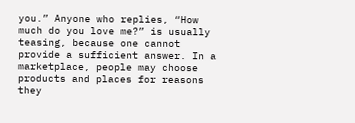you.” Anyone who replies, “How much do you love me?” is usually teasing, because one cannot provide a sufficient answer. In a marketplace, people may choose products and places for reasons they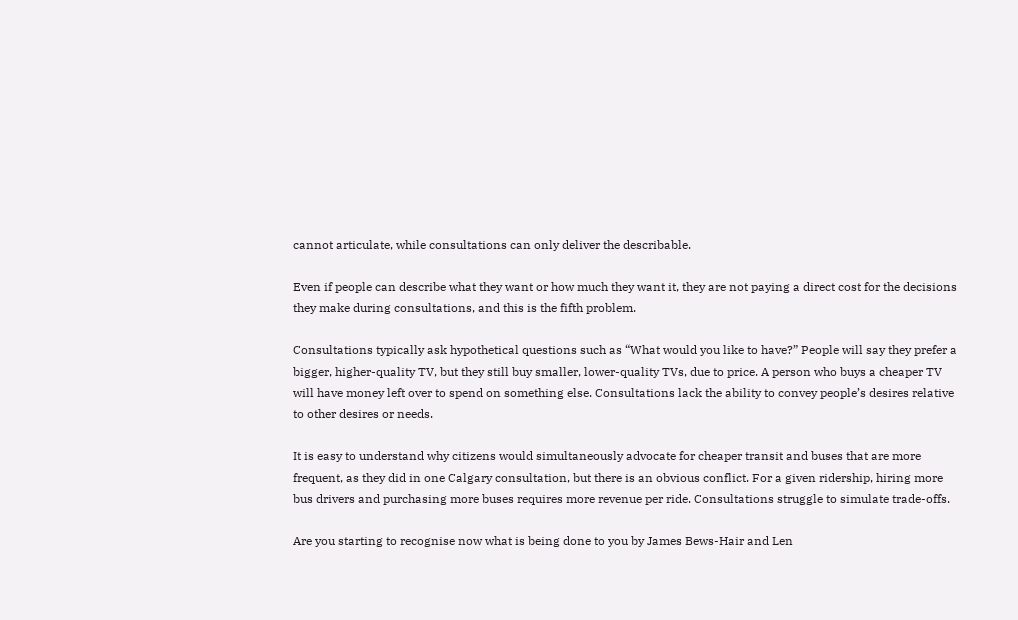cannot articulate, while consultations can only deliver the describable.

Even if people can describe what they want or how much they want it, they are not paying a direct cost for the decisions they make during consultations, and this is the fifth problem.

Consultations typically ask hypothetical questions such as “What would you like to have?” People will say they prefer a bigger, higher-quality TV, but they still buy smaller, lower-quality TVs, due to price. A person who buys a cheaper TV will have money left over to spend on something else. Consultations lack the ability to convey people’s desires relative to other desires or needs.

It is easy to understand why citizens would simultaneously advocate for cheaper transit and buses that are more frequent, as they did in one Calgary consultation, but there is an obvious conflict. For a given ridership, hiring more bus drivers and purchasing more buses requires more revenue per ride. Consultations struggle to simulate trade-offs.

Are you starting to recognise now what is being done to you by James Bews-Hair and Len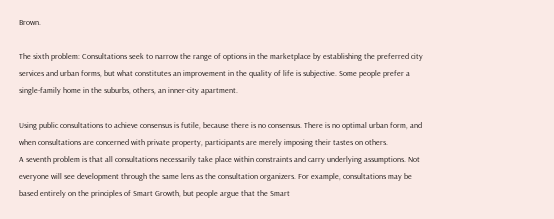Brown.

The sixth problem: Consultations seek to narrow the range of options in the marketplace by establishing the preferred city services and urban forms, but what constitutes an improvement in the quality of life is subjective. Some people prefer a single-family home in the suburbs, others, an inner-city apartment.

Using public consultations to achieve consensus is futile, because there is no consensus. There is no optimal urban form, and when consultations are concerned with private property, participants are merely imposing their tastes on others.
A seventh problem is that all consultations necessarily take place within constraints and carry underlying assumptions. Not everyone will see development through the same lens as the consultation organizers. For example, consultations may be based entirely on the principles of Smart Growth, but people argue that the Smart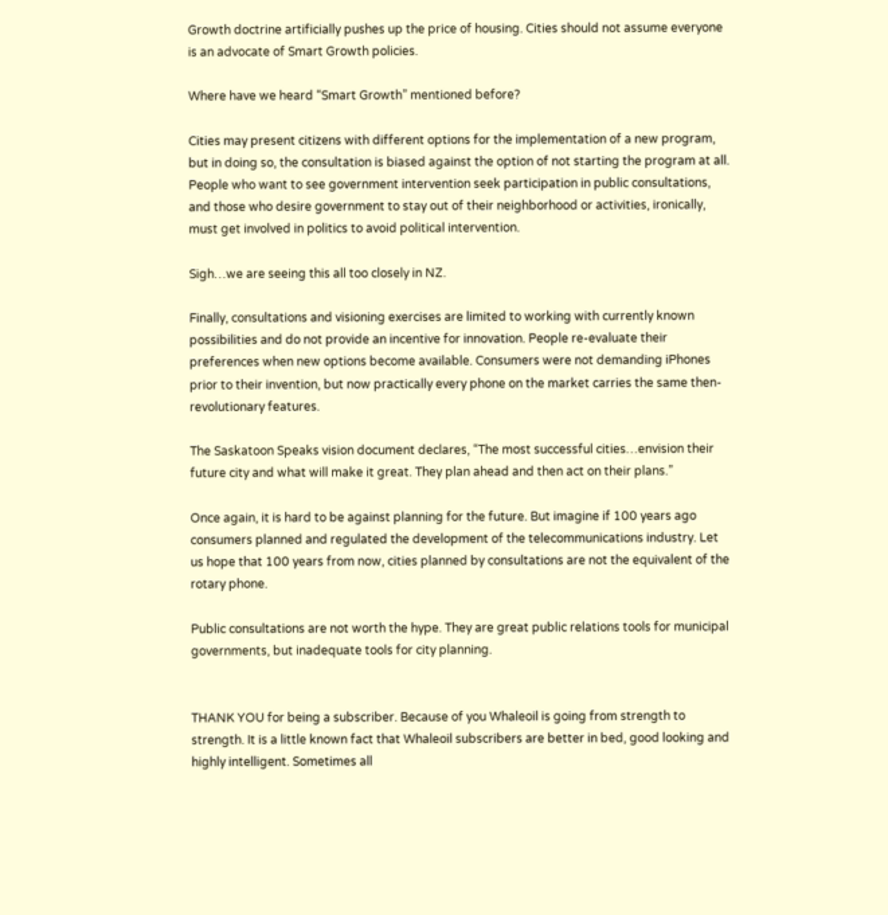Growth doctrine artificially pushes up the price of housing. Cities should not assume everyone is an advocate of Smart Growth policies.

Where have we heard “Smart Growth” mentioned before?

Cities may present citizens with different options for the implementation of a new program, but in doing so, the consultation is biased against the option of not starting the program at all. People who want to see government intervention seek participation in public consultations, and those who desire government to stay out of their neighborhood or activities, ironically, must get involved in politics to avoid political intervention.

Sigh…we are seeing this all too closely in NZ.

Finally, consultations and visioning exercises are limited to working with currently known possibilities and do not provide an incentive for innovation. People re-evaluate their preferences when new options become available. Consumers were not demanding iPhones prior to their invention, but now practically every phone on the market carries the same then-revolutionary features.

The Saskatoon Speaks vision document declares, “The most successful cities…envision their future city and what will make it great. They plan ahead and then act on their plans.”

Once again, it is hard to be against planning for the future. But imagine if 100 years ago consumers planned and regulated the development of the telecommunications industry. Let us hope that 100 years from now, cities planned by consultations are not the equivalent of the rotary phone.

Public consultations are not worth the hype. They are great public relations tools for municipal governments, but inadequate tools for city planning.


THANK YOU for being a subscriber. Because of you Whaleoil is going from strength to strength. It is a little known fact that Whaleoil subscribers are better in bed, good looking and highly intelligent. Sometimes all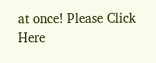at once! Please Click Here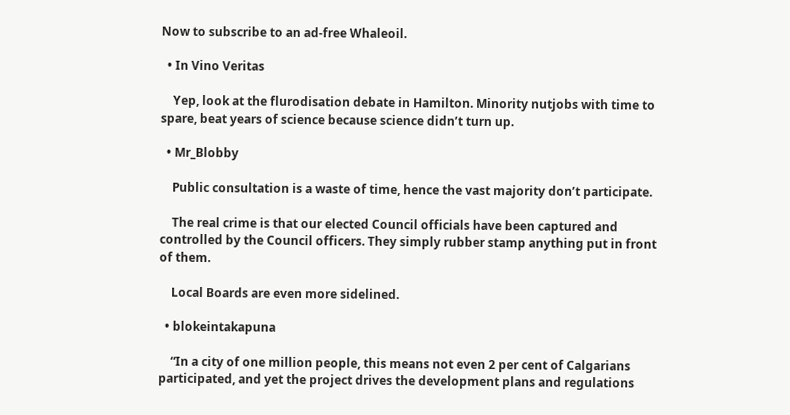Now to subscribe to an ad-free Whaleoil.

  • In Vino Veritas

    Yep, look at the flurodisation debate in Hamilton. Minority nutjobs with time to spare, beat years of science because science didn’t turn up.

  • Mr_Blobby

    Public consultation is a waste of time, hence the vast majority don’t participate.

    The real crime is that our elected Council officials have been captured and controlled by the Council officers. They simply rubber stamp anything put in front of them.

    Local Boards are even more sidelined.

  • blokeintakapuna

    “In a city of one million people, this means not even 2 per cent of Calgarians participated, and yet the project drives the development plans and regulations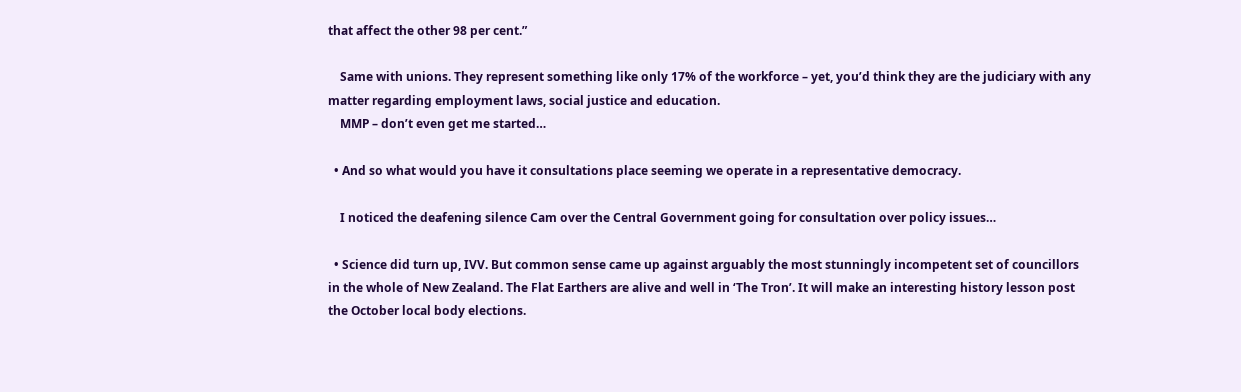that affect the other 98 per cent.”

    Same with unions. They represent something like only 17% of the workforce – yet, you’d think they are the judiciary with any matter regarding employment laws, social justice and education.
    MMP – don’t even get me started…

  • And so what would you have it consultations place seeming we operate in a representative democracy.

    I noticed the deafening silence Cam over the Central Government going for consultation over policy issues…

  • Science did turn up, IVV. But common sense came up against arguably the most stunningly incompetent set of councillors in the whole of New Zealand. The Flat Earthers are alive and well in ‘The Tron’. It will make an interesting history lesson post the October local body elections.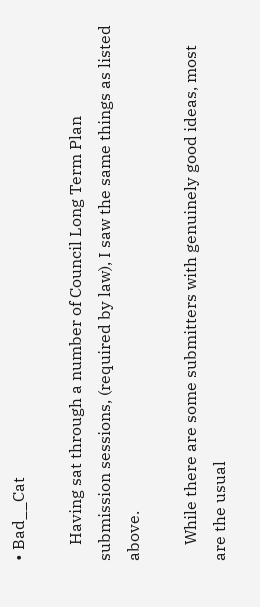• Bad__Cat

    Having sat through a number of Council Long Term Plan submission sessions, (required by law), I saw the same things as listed above.

    While there are some submitters with genuinely good ideas, most are the usual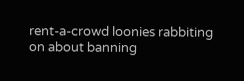rent-a-crowd loonies rabbiting on about banning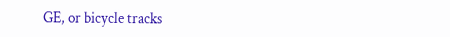GE, or bicycle tracks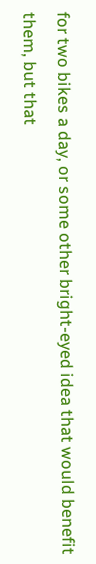for two bikes a day, or some other bright-eyed idea that would benefit them, but that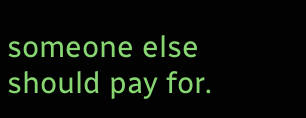someone else should pay for.